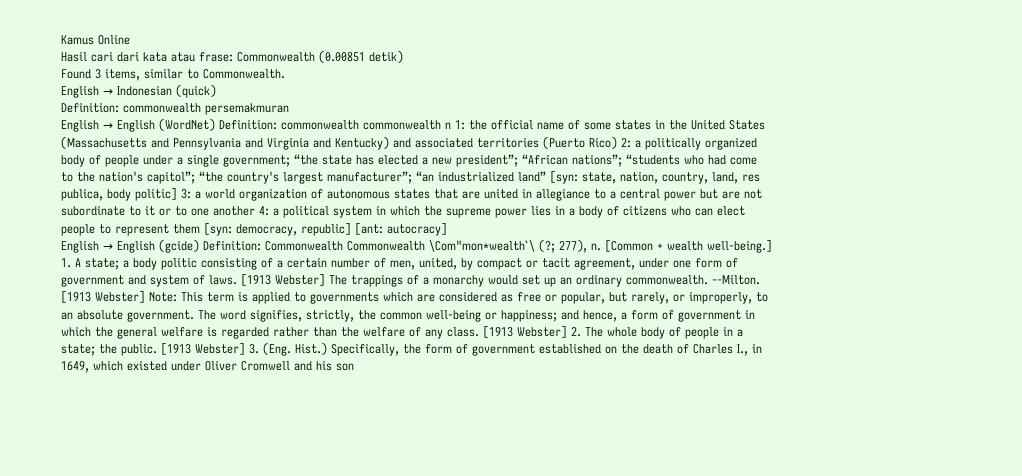Kamus Online
Hasil cari dari kata atau frase: Commonwealth (0.00851 detik)
Found 3 items, similar to Commonwealth.
English → Indonesian (quick)
Definition: commonwealth persemakmuran
English → English (WordNet) Definition: commonwealth commonwealth n 1: the official name of some states in the United States (Massachusetts and Pennsylvania and Virginia and Kentucky) and associated territories (Puerto Rico) 2: a politically organized body of people under a single government; “the state has elected a new president”; “African nations”; “students who had come to the nation's capitol”; “the country's largest manufacturer”; “an industrialized land” [syn: state, nation, country, land, res publica, body politic] 3: a world organization of autonomous states that are united in allegiance to a central power but are not subordinate to it or to one another 4: a political system in which the supreme power lies in a body of citizens who can elect people to represent them [syn: democracy, republic] [ant: autocracy]
English → English (gcide) Definition: Commonwealth Commonwealth \Com"mon*wealth`\ (?; 277), n. [Common + wealth well-being.] 1. A state; a body politic consisting of a certain number of men, united, by compact or tacit agreement, under one form of government and system of laws. [1913 Webster] The trappings of a monarchy would set up an ordinary commonwealth. --Milton. [1913 Webster] Note: This term is applied to governments which are considered as free or popular, but rarely, or improperly, to an absolute government. The word signifies, strictly, the common well-being or happiness; and hence, a form of government in which the general welfare is regarded rather than the welfare of any class. [1913 Webster] 2. The whole body of people in a state; the public. [1913 Webster] 3. (Eng. Hist.) Specifically, the form of government established on the death of Charles I., in 1649, which existed under Oliver Cromwell and his son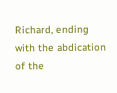Richard, ending with the abdication of the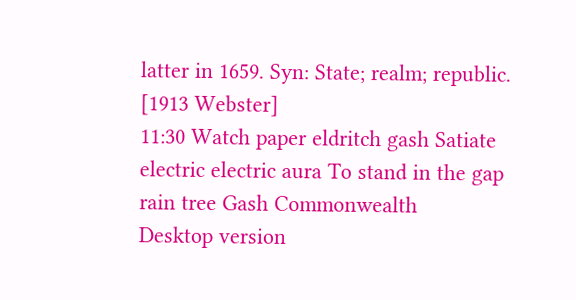latter in 1659. Syn: State; realm; republic. [1913 Webster]
11:30 Watch paper eldritch gash Satiate electric electric aura To stand in the gap rain tree Gash Commonwealth
Desktop version